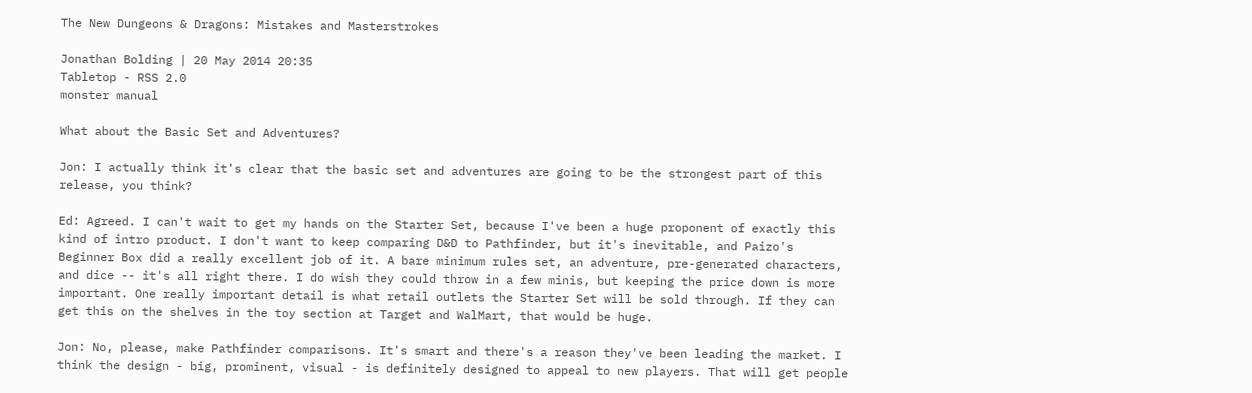The New Dungeons & Dragons: Mistakes and Masterstrokes

Jonathan Bolding | 20 May 2014 20:35
Tabletop - RSS 2.0
monster manual

What about the Basic Set and Adventures?

Jon: I actually think it's clear that the basic set and adventures are going to be the strongest part of this release, you think?

Ed: Agreed. I can't wait to get my hands on the Starter Set, because I've been a huge proponent of exactly this kind of intro product. I don't want to keep comparing D&D to Pathfinder, but it's inevitable, and Paizo's Beginner Box did a really excellent job of it. A bare minimum rules set, an adventure, pre-generated characters, and dice -- it's all right there. I do wish they could throw in a few minis, but keeping the price down is more important. One really important detail is what retail outlets the Starter Set will be sold through. If they can get this on the shelves in the toy section at Target and WalMart, that would be huge.

Jon: No, please, make Pathfinder comparisons. It's smart and there's a reason they've been leading the market. I think the design - big, prominent, visual - is definitely designed to appeal to new players. That will get people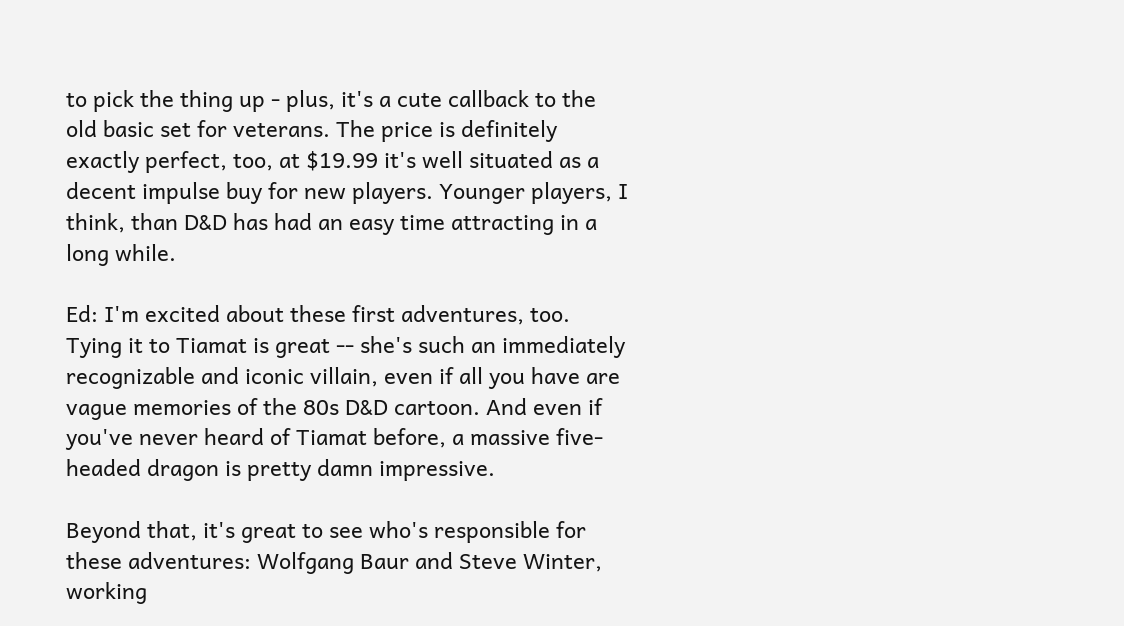to pick the thing up - plus, it's a cute callback to the old basic set for veterans. The price is definitely exactly perfect, too, at $19.99 it's well situated as a decent impulse buy for new players. Younger players, I think, than D&D has had an easy time attracting in a long while.

Ed: I'm excited about these first adventures, too. Tying it to Tiamat is great -- she's such an immediately recognizable and iconic villain, even if all you have are vague memories of the 80s D&D cartoon. And even if you've never heard of Tiamat before, a massive five-headed dragon is pretty damn impressive.

Beyond that, it's great to see who's responsible for these adventures: Wolfgang Baur and Steve Winter, working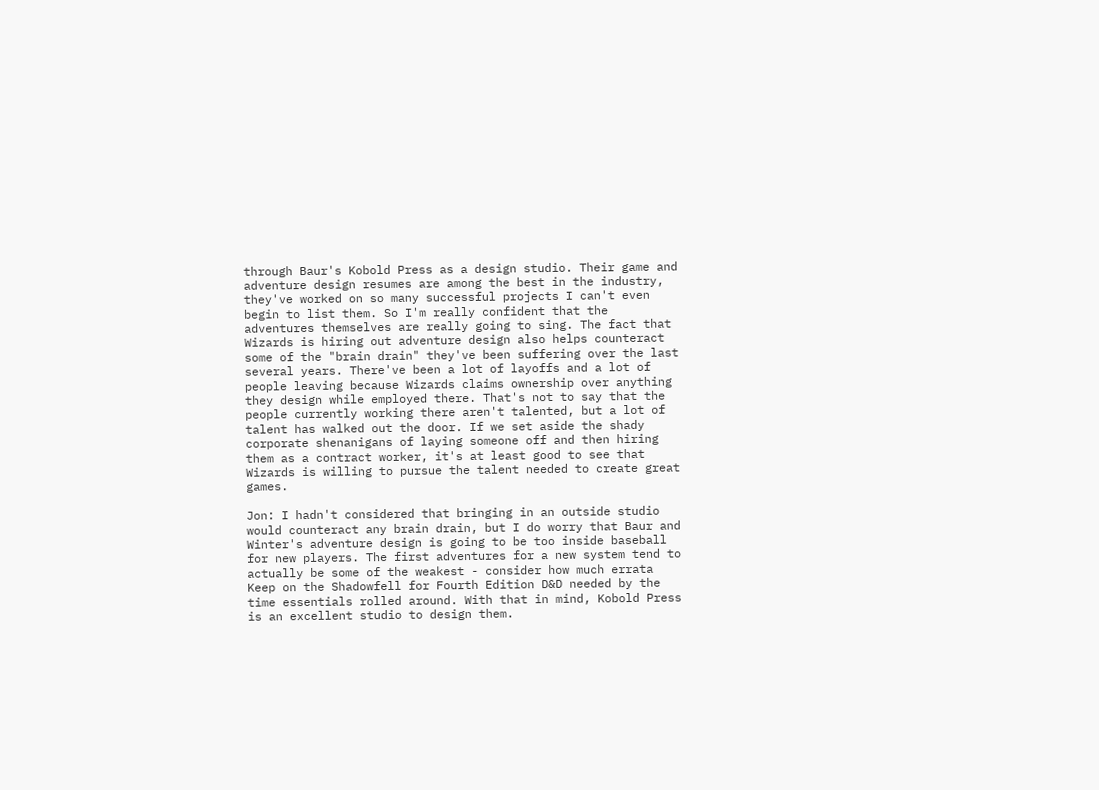through Baur's Kobold Press as a design studio. Their game and adventure design resumes are among the best in the industry, they've worked on so many successful projects I can't even begin to list them. So I'm really confident that the adventures themselves are really going to sing. The fact that Wizards is hiring out adventure design also helps counteract some of the "brain drain" they've been suffering over the last several years. There've been a lot of layoffs and a lot of people leaving because Wizards claims ownership over anything they design while employed there. That's not to say that the people currently working there aren't talented, but a lot of talent has walked out the door. If we set aside the shady corporate shenanigans of laying someone off and then hiring them as a contract worker, it's at least good to see that Wizards is willing to pursue the talent needed to create great games.

Jon: I hadn't considered that bringing in an outside studio would counteract any brain drain, but I do worry that Baur and Winter's adventure design is going to be too inside baseball for new players. The first adventures for a new system tend to actually be some of the weakest - consider how much errata Keep on the Shadowfell for Fourth Edition D&D needed by the time essentials rolled around. With that in mind, Kobold Press is an excellent studio to design them.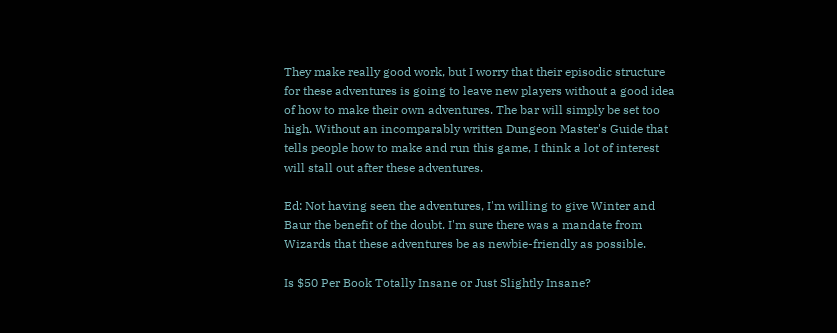They make really good work, but I worry that their episodic structure for these adventures is going to leave new players without a good idea of how to make their own adventures. The bar will simply be set too high. Without an incomparably written Dungeon Master's Guide that tells people how to make and run this game, I think a lot of interest will stall out after these adventures.

Ed: Not having seen the adventures, I'm willing to give Winter and Baur the benefit of the doubt. I'm sure there was a mandate from Wizards that these adventures be as newbie-friendly as possible.

Is $50 Per Book Totally Insane or Just Slightly Insane?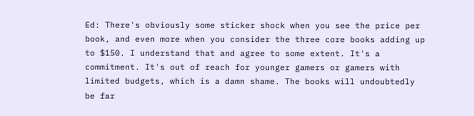Ed: There's obviously some sticker shock when you see the price per book, and even more when you consider the three core books adding up to $150. I understand that and agree to some extent. It's a commitment. It's out of reach for younger gamers or gamers with limited budgets, which is a damn shame. The books will undoubtedly be far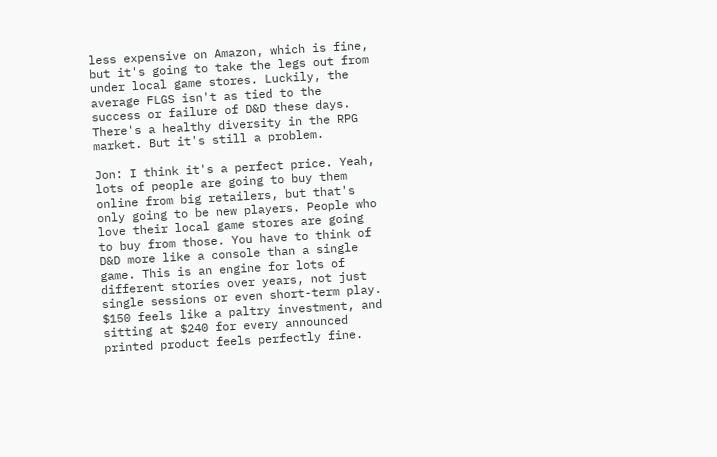less expensive on Amazon, which is fine, but it's going to take the legs out from under local game stores. Luckily, the average FLGS isn't as tied to the success or failure of D&D these days. There's a healthy diversity in the RPG market. But it's still a problem.

Jon: I think it's a perfect price. Yeah, lots of people are going to buy them online from big retailers, but that's only going to be new players. People who love their local game stores are going to buy from those. You have to think of D&D more like a console than a single game. This is an engine for lots of different stories over years, not just single sessions or even short-term play. $150 feels like a paltry investment, and sitting at $240 for every announced printed product feels perfectly fine.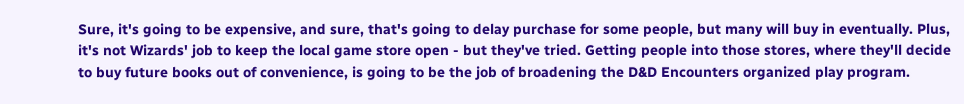Sure, it's going to be expensive, and sure, that's going to delay purchase for some people, but many will buy in eventually. Plus, it's not Wizards' job to keep the local game store open - but they've tried. Getting people into those stores, where they'll decide to buy future books out of convenience, is going to be the job of broadening the D&D Encounters organized play program.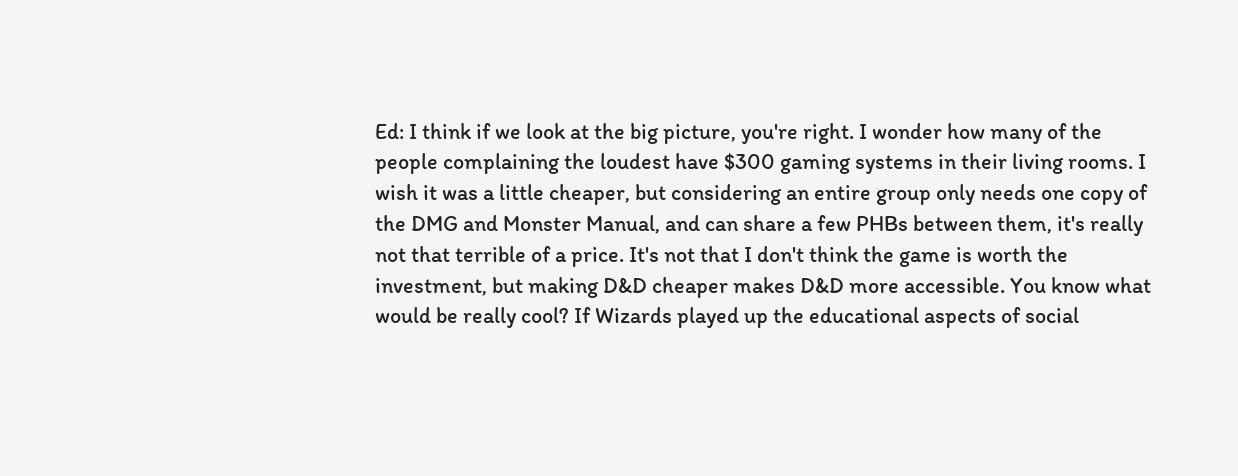Ed: I think if we look at the big picture, you're right. I wonder how many of the people complaining the loudest have $300 gaming systems in their living rooms. I wish it was a little cheaper, but considering an entire group only needs one copy of the DMG and Monster Manual, and can share a few PHBs between them, it's really not that terrible of a price. It's not that I don't think the game is worth the investment, but making D&D cheaper makes D&D more accessible. You know what would be really cool? If Wizards played up the educational aspects of social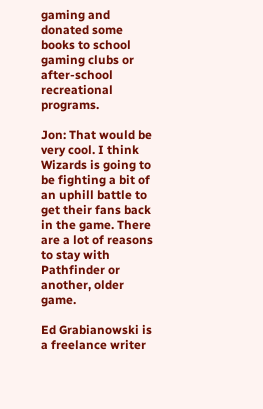gaming and donated some books to school gaming clubs or after-school recreational programs.

Jon: That would be very cool. I think Wizards is going to be fighting a bit of an uphill battle to get their fans back in the game. There are a lot of reasons to stay with Pathfinder or another, older game.

Ed Grabianowski is a freelance writer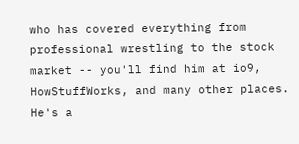who has covered everything from professional wrestling to the stock market -- you'll find him at io9, HowStuffWorks, and many other places. He's a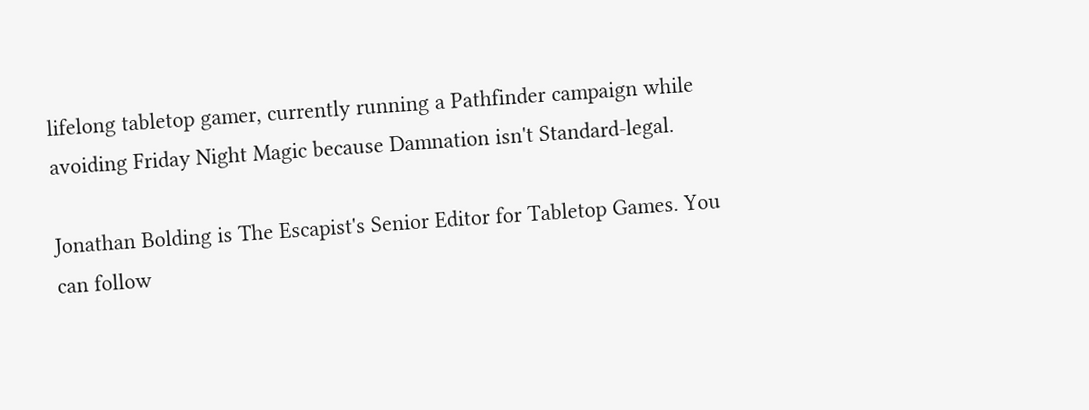lifelong tabletop gamer, currently running a Pathfinder campaign while avoiding Friday Night Magic because Damnation isn't Standard-legal.

Jonathan Bolding is The Escapist's Senior Editor for Tabletop Games. You can follow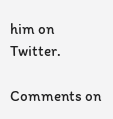him on Twitter.

Comments on